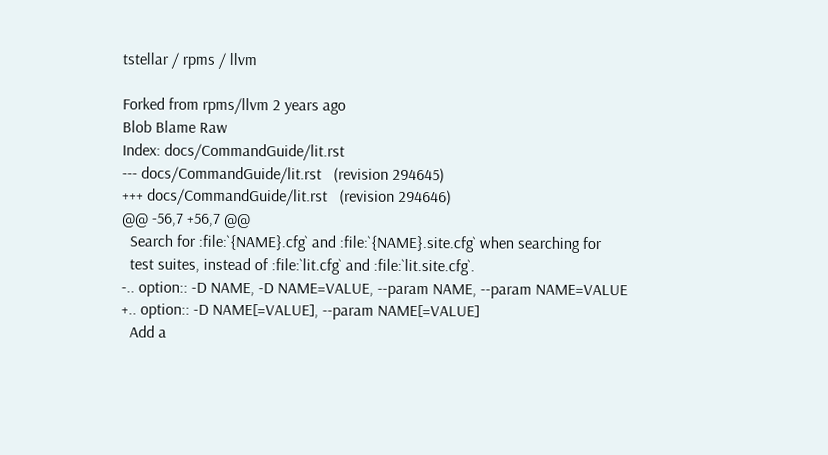tstellar / rpms / llvm

Forked from rpms/llvm 2 years ago
Blob Blame Raw
Index: docs/CommandGuide/lit.rst
--- docs/CommandGuide/lit.rst   (revision 294645)
+++ docs/CommandGuide/lit.rst   (revision 294646)
@@ -56,7 +56,7 @@
  Search for :file:`{NAME}.cfg` and :file:`{NAME}.site.cfg` when searching for
  test suites, instead of :file:`lit.cfg` and :file:`lit.site.cfg`.
-.. option:: -D NAME, -D NAME=VALUE, --param NAME, --param NAME=VALUE
+.. option:: -D NAME[=VALUE], --param NAME[=VALUE]
  Add a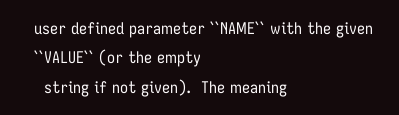user defined parameter ``NAME`` with the given ``VALUE`` (or the empty
  string if not given).  The meaning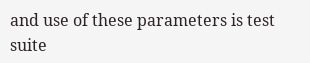and use of these parameters is test suite